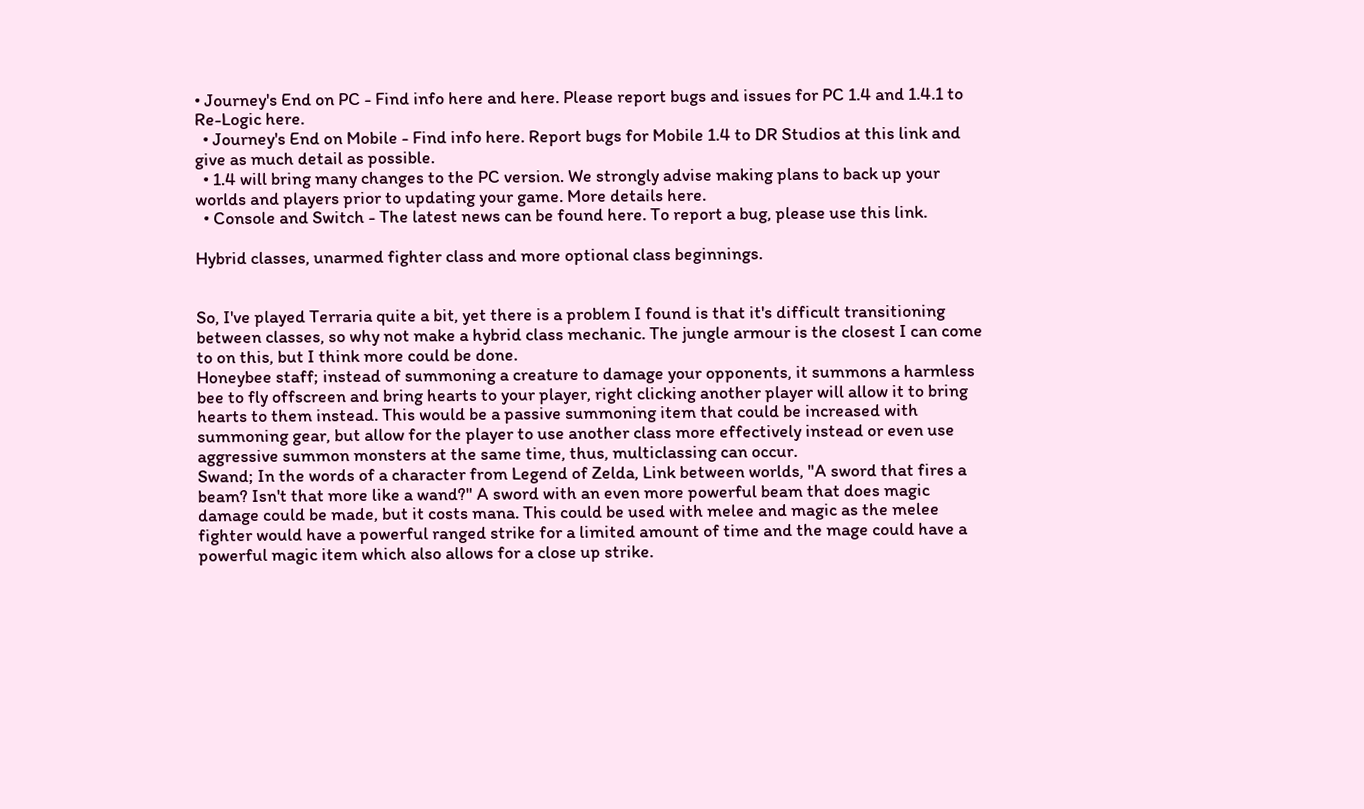• Journey's End on PC - Find info here and here. Please report bugs and issues for PC 1.4 and 1.4.1 to Re-Logic here.
  • Journey's End on Mobile - Find info here. Report bugs for Mobile 1.4 to DR Studios at this link and give as much detail as possible.
  • 1.4 will bring many changes to the PC version. We strongly advise making plans to back up your worlds and players prior to updating your game. More details here.
  • Console and Switch - The latest news can be found here. To report a bug, please use this link.

Hybrid classes, unarmed fighter class and more optional class beginnings.


So, I've played Terraria quite a bit, yet there is a problem I found is that it's difficult transitioning between classes, so why not make a hybrid class mechanic. The jungle armour is the closest I can come to on this, but I think more could be done.
Honeybee staff; instead of summoning a creature to damage your opponents, it summons a harmless bee to fly offscreen and bring hearts to your player, right clicking another player will allow it to bring hearts to them instead. This would be a passive summoning item that could be increased with summoning gear, but allow for the player to use another class more effectively instead or even use aggressive summon monsters at the same time, thus, multiclassing can occur.
Swand; In the words of a character from Legend of Zelda, Link between worlds, "A sword that fires a beam? Isn't that more like a wand?" A sword with an even more powerful beam that does magic damage could be made, but it costs mana. This could be used with melee and magic as the melee fighter would have a powerful ranged strike for a limited amount of time and the mage could have a powerful magic item which also allows for a close up strike.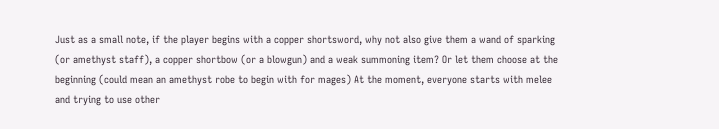Just as a small note, if the player begins with a copper shortsword, why not also give them a wand of sparking (or amethyst staff), a copper shortbow (or a blowgun) and a weak summoning item? Or let them choose at the beginning (could mean an amethyst robe to begin with for mages) At the moment, everyone starts with melee and trying to use other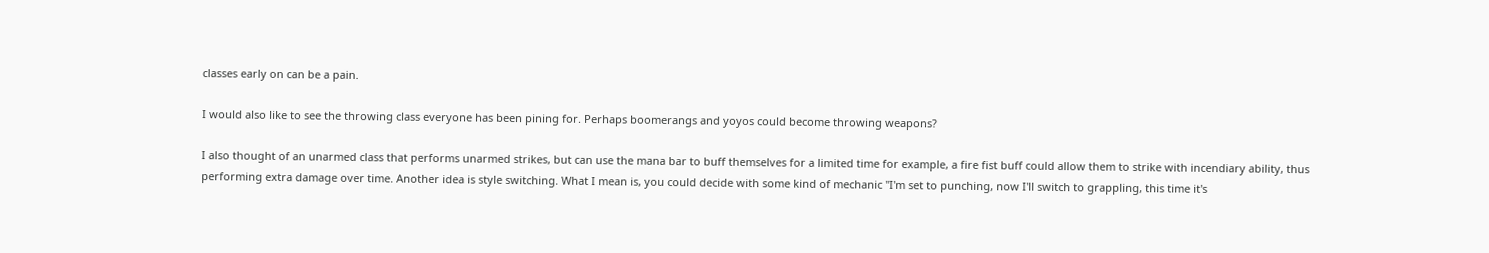classes early on can be a pain.

I would also like to see the throwing class everyone has been pining for. Perhaps boomerangs and yoyos could become throwing weapons?

I also thought of an unarmed class that performs unarmed strikes, but can use the mana bar to buff themselves for a limited time for example, a fire fist buff could allow them to strike with incendiary ability, thus performing extra damage over time. Another idea is style switching. What I mean is, you could decide with some kind of mechanic "I'm set to punching, now I'll switch to grappling, this time it's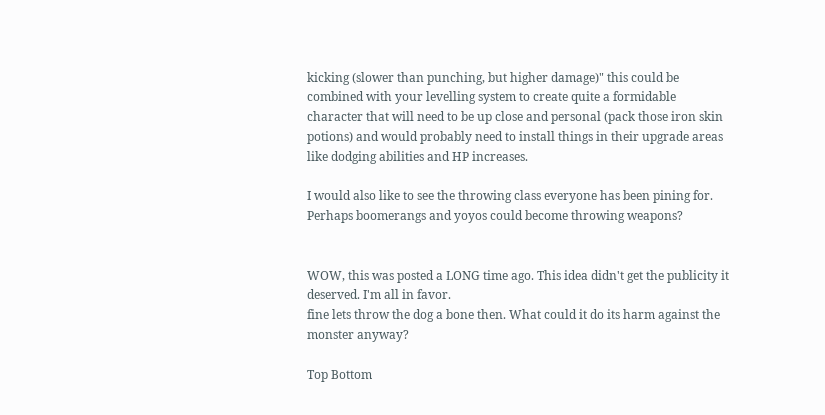kicking (slower than punching, but higher damage)" this could be combined with your levelling system to create quite a formidable character that will need to be up close and personal (pack those iron skin potions) and would probably need to install things in their upgrade areas like dodging abilities and HP increases.

I would also like to see the throwing class everyone has been pining for. Perhaps boomerangs and yoyos could become throwing weapons?


WOW, this was posted a LONG time ago. This idea didn't get the publicity it deserved. I'm all in favor.
fine lets throw the dog a bone then. What could it do its harm against the monster anyway?

Top Bottom